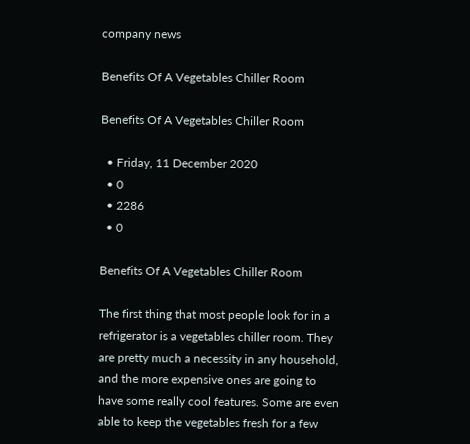company news

Benefits Of A Vegetables Chiller Room

Benefits Of A Vegetables Chiller Room

  • Friday, 11 December 2020
  • 0
  • 2286
  • 0

Benefits Of A Vegetables Chiller Room

The first thing that most people look for in a refrigerator is a vegetables chiller room. They are pretty much a necessity in any household, and the more expensive ones are going to have some really cool features. Some are even able to keep the vegetables fresh for a few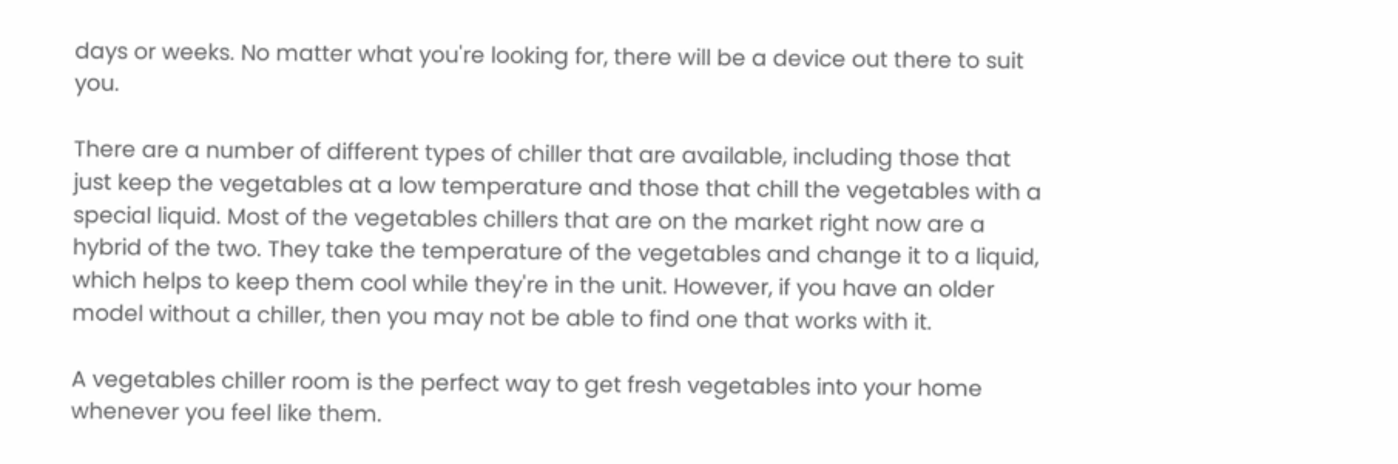days or weeks. No matter what you're looking for, there will be a device out there to suit you.

There are a number of different types of chiller that are available, including those that just keep the vegetables at a low temperature and those that chill the vegetables with a special liquid. Most of the vegetables chillers that are on the market right now are a hybrid of the two. They take the temperature of the vegetables and change it to a liquid, which helps to keep them cool while they're in the unit. However, if you have an older model without a chiller, then you may not be able to find one that works with it.

A vegetables chiller room is the perfect way to get fresh vegetables into your home whenever you feel like them.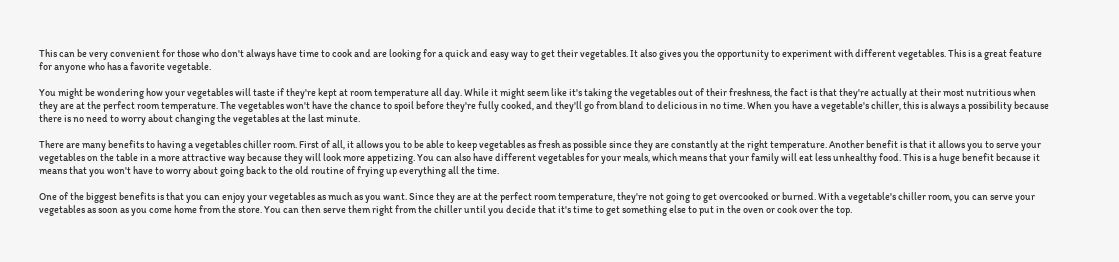This can be very convenient for those who don't always have time to cook and are looking for a quick and easy way to get their vegetables. It also gives you the opportunity to experiment with different vegetables. This is a great feature for anyone who has a favorite vegetable.

You might be wondering how your vegetables will taste if they're kept at room temperature all day. While it might seem like it's taking the vegetables out of their freshness, the fact is that they're actually at their most nutritious when they are at the perfect room temperature. The vegetables won't have the chance to spoil before they're fully cooked, and they'll go from bland to delicious in no time. When you have a vegetable's chiller, this is always a possibility because there is no need to worry about changing the vegetables at the last minute.

There are many benefits to having a vegetables chiller room. First of all, it allows you to be able to keep vegetables as fresh as possible since they are constantly at the right temperature. Another benefit is that it allows you to serve your vegetables on the table in a more attractive way because they will look more appetizing. You can also have different vegetables for your meals, which means that your family will eat less unhealthy food. This is a huge benefit because it means that you won't have to worry about going back to the old routine of frying up everything all the time.

One of the biggest benefits is that you can enjoy your vegetables as much as you want. Since they are at the perfect room temperature, they're not going to get overcooked or burned. With a vegetable's chiller room, you can serve your vegetables as soon as you come home from the store. You can then serve them right from the chiller until you decide that it's time to get something else to put in the oven or cook over the top.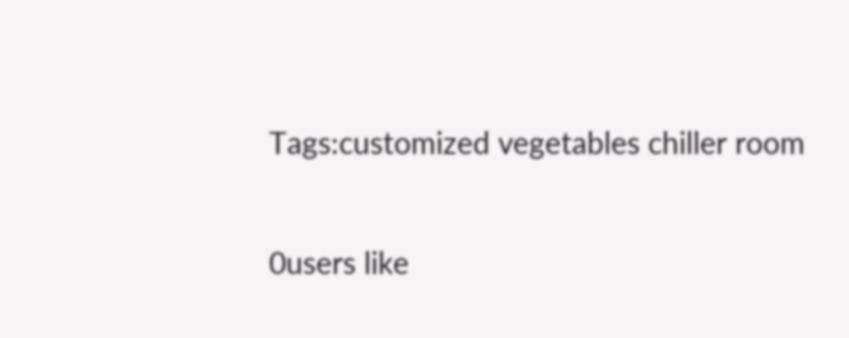Tags:customized vegetables chiller room

0users like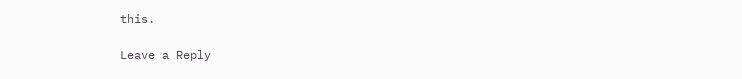this.

Leave a Reply